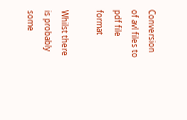Conversion of avl files to pdf file format

Whilst there is probably some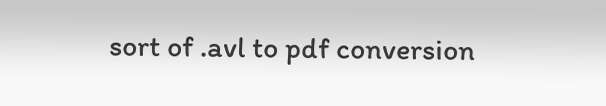sort of .avl to pdf conversion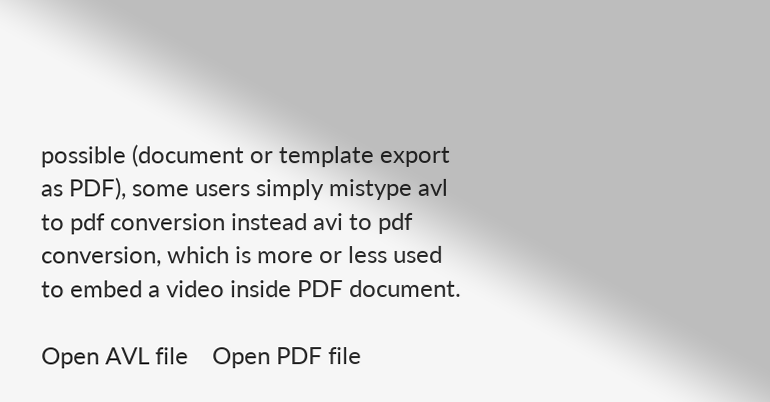possible (document or template export as PDF), some users simply mistype avl to pdf conversion instead avi to pdf conversion, which is more or less used to embed a video inside PDF document.

Open AVL file    Open PDF file